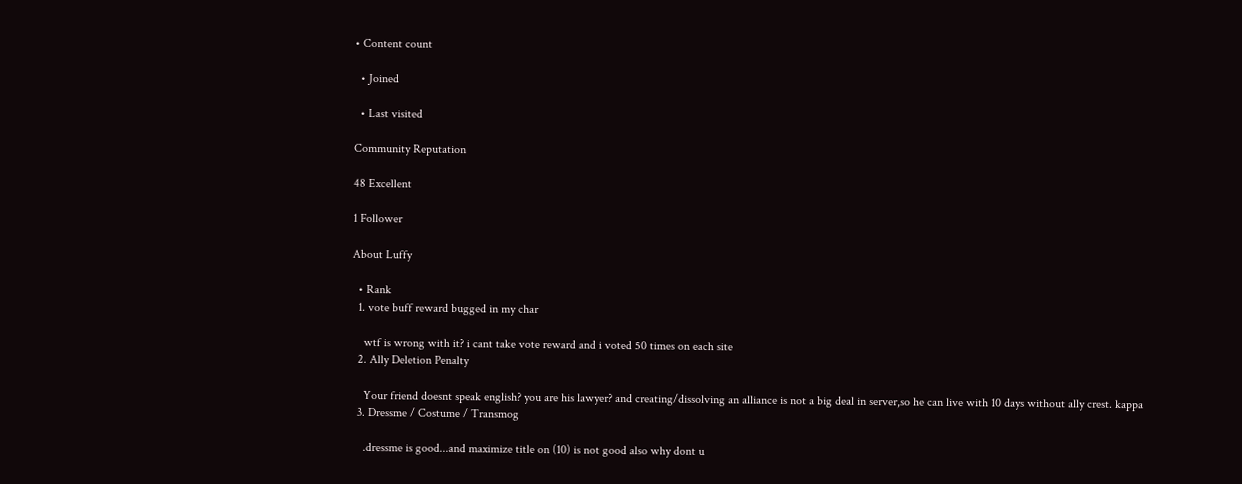• Content count

  • Joined

  • Last visited

Community Reputation

48 Excellent

1 Follower

About Luffy

  • Rank
  1. vote buff reward bugged in my char

    wtf is wrong with it? i cant take vote reward and i voted 50 times on each site
  2. Ally Deletion Penalty

    Your friend doesnt speak english? you are his lawyer? and creating/dissolving an alliance is not a big deal in server,so he can live with 10 days without ally crest. kappa
  3. Dressme / Costume / Transmog

    .dressme is good...and maximize title on (10) is not good also why dont u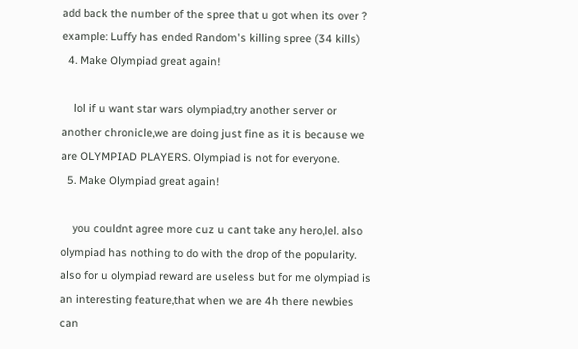add back the number of the spree that u got when its over ? example: Luffy has ended Random's killing spree (34 kills)
  4. Make Olympiad great again!

    lol if u want star wars olympiad,try another server or another chronicle,we are doing just fine as it is because we are OLYMPIAD PLAYERS. Olympiad is not for everyone.
  5. Make Olympiad great again!

    you couldnt agree more cuz u cant take any hero,lel. also olympiad has nothing to do with the drop of the popularity. also for u olympiad reward are useless but for me olympiad is an interesting feature,that when we are 4h there newbies can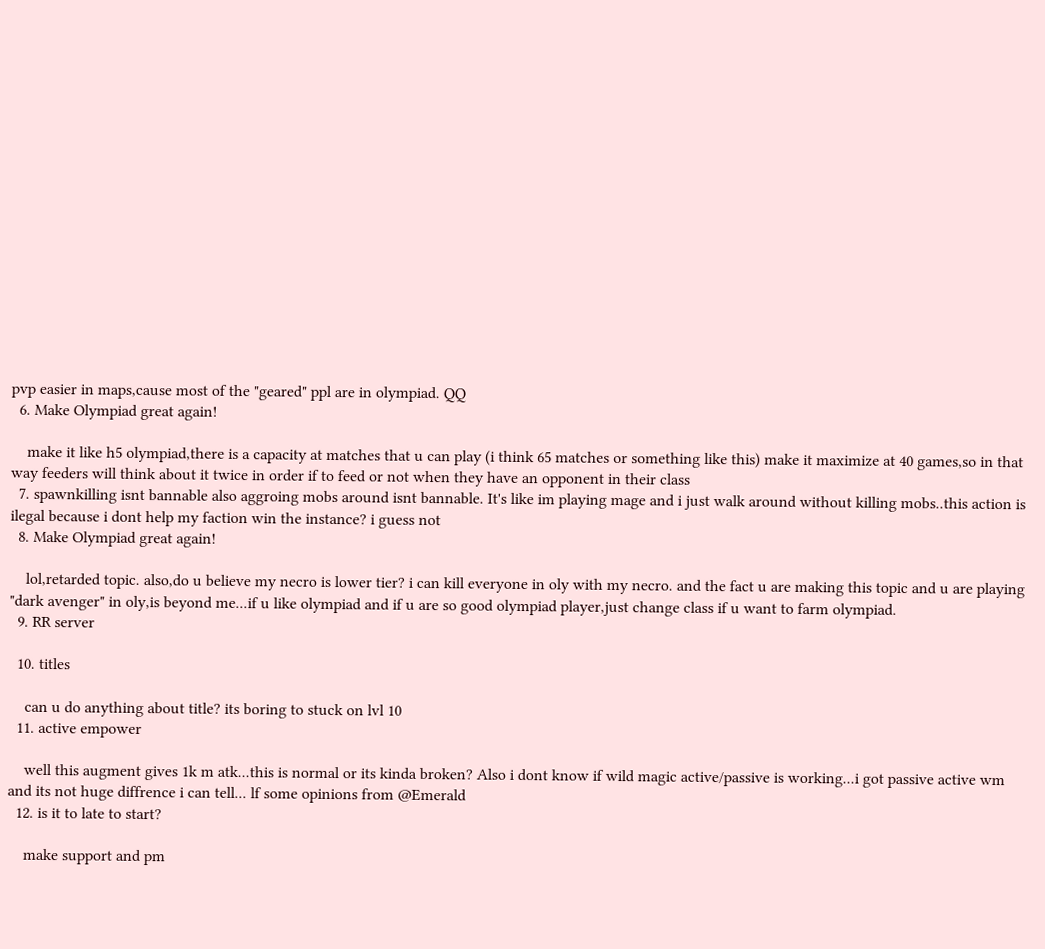pvp easier in maps,cause most of the "geared" ppl are in olympiad. QQ
  6. Make Olympiad great again!

    make it like h5 olympiad,there is a capacity at matches that u can play (i think 65 matches or something like this) make it maximize at 40 games,so in that way feeders will think about it twice in order if to feed or not when they have an opponent in their class
  7. spawnkilling isnt bannable also aggroing mobs around isnt bannable. It's like im playing mage and i just walk around without killing mobs..this action is ilegal because i dont help my faction win the instance? i guess not
  8. Make Olympiad great again!

    lol,retarded topic. also,do u believe my necro is lower tier? i can kill everyone in oly with my necro. and the fact u are making this topic and u are playing "dark avenger" in oly,is beyond me...if u like olympiad and if u are so good olympiad player,just change class if u want to farm olympiad.
  9. RR server

  10. titles

    can u do anything about title? its boring to stuck on lvl 10
  11. active empower

    well this augment gives 1k m atk...this is normal or its kinda broken? Also i dont know if wild magic active/passive is working...i got passive active wm and its not huge diffrence i can tell... lf some opinions from @Emerald
  12. is it to late to start?

    make support and pm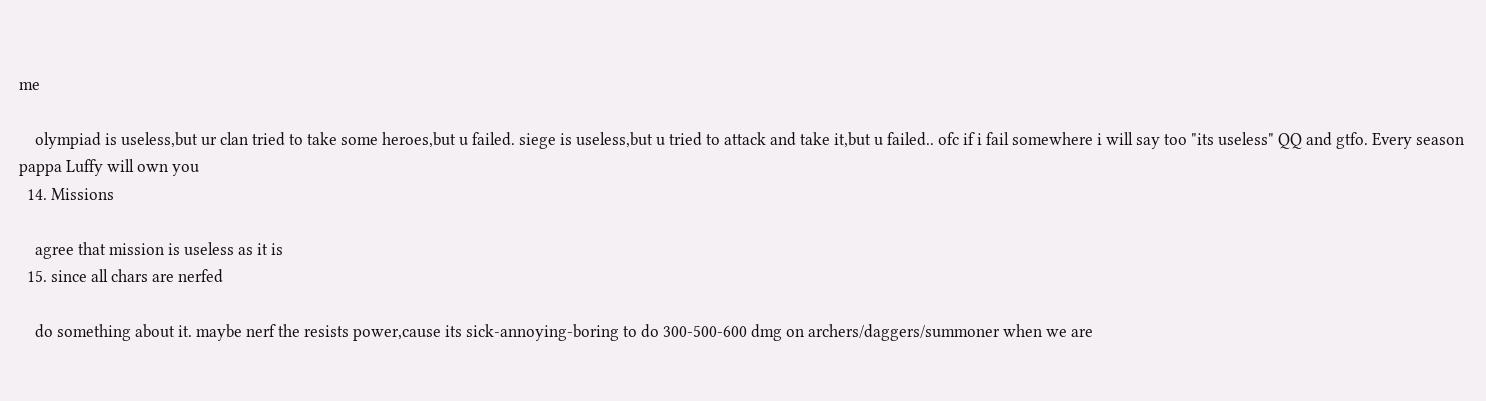me

    olympiad is useless,but ur clan tried to take some heroes,but u failed. siege is useless,but u tried to attack and take it,but u failed.. ofc if i fail somewhere i will say too "its useless" QQ and gtfo. Every season pappa Luffy will own you
  14. Missions

    agree that mission is useless as it is
  15. since all chars are nerfed

    do something about it. maybe nerf the resists power,cause its sick-annoying-boring to do 300-500-600 dmg on archers/daggers/summoner when we are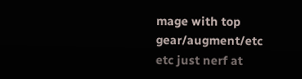mage with top gear/augment/etc etc just nerf at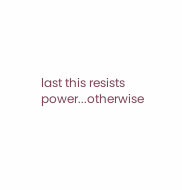last this resists power...otherwise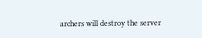archers will destroy the server